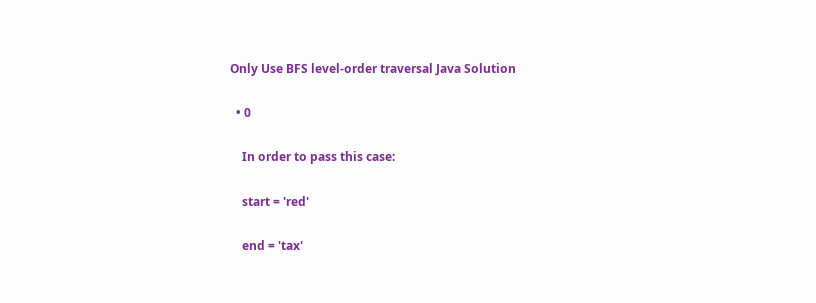Only Use BFS level-order traversal Java Solution

  • 0

    In order to pass this case:

    start = 'red'

    end = 'tax'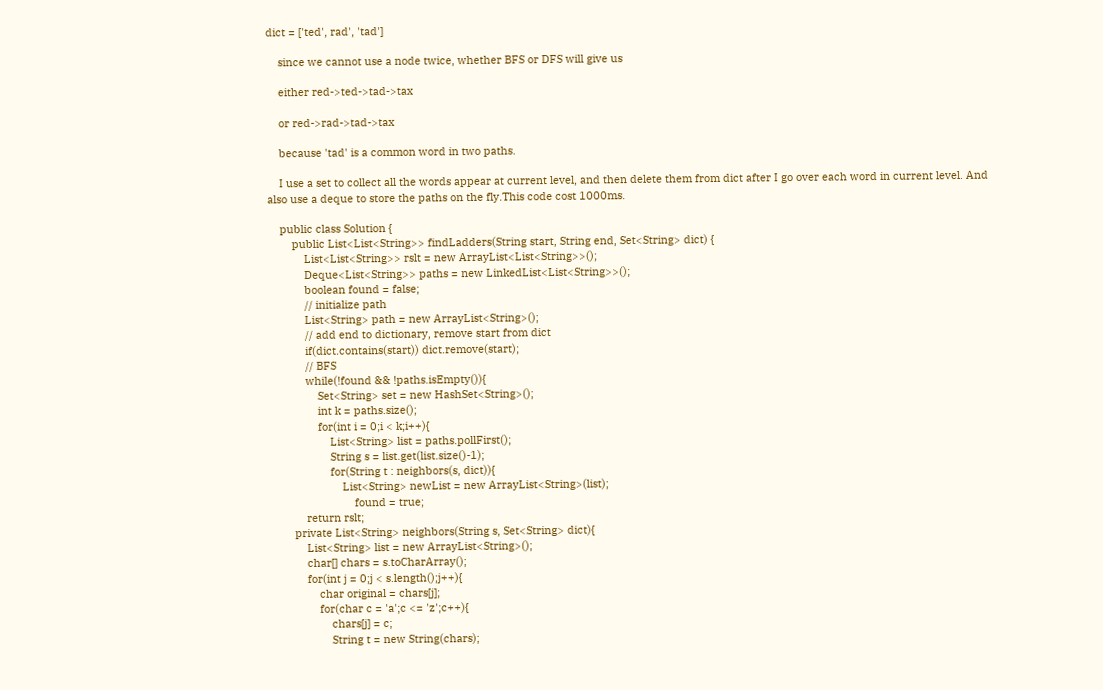dict = ['ted', rad', 'tad']

    since we cannot use a node twice, whether BFS or DFS will give us

    either red->ted->tad->tax

    or red->rad->tad->tax

    because 'tad' is a common word in two paths.

    I use a set to collect all the words appear at current level, and then delete them from dict after I go over each word in current level. And also use a deque to store the paths on the fly.This code cost 1000ms.

    public class Solution {
        public List<List<String>> findLadders(String start, String end, Set<String> dict) {
            List<List<String>> rslt = new ArrayList<List<String>>();
            Deque<List<String>> paths = new LinkedList<List<String>>();
            boolean found = false;
            // initialize path
            List<String> path = new ArrayList<String>();
            // add end to dictionary, remove start from dict
            if(dict.contains(start)) dict.remove(start);
            // BFS
            while(!found && !paths.isEmpty()){
                Set<String> set = new HashSet<String>();
                int k = paths.size();
                for(int i = 0;i < k;i++){
                    List<String> list = paths.pollFirst();
                    String s = list.get(list.size()-1);
                    for(String t : neighbors(s, dict)){
                        List<String> newList = new ArrayList<String>(list);
                            found = true;
            return rslt;
        private List<String> neighbors(String s, Set<String> dict){
            List<String> list = new ArrayList<String>();
            char[] chars = s.toCharArray();
            for(int j = 0;j < s.length();j++){
                char original = chars[j];
                for(char c = 'a';c <= 'z';c++){
                    chars[j] = c;
                    String t = new String(chars);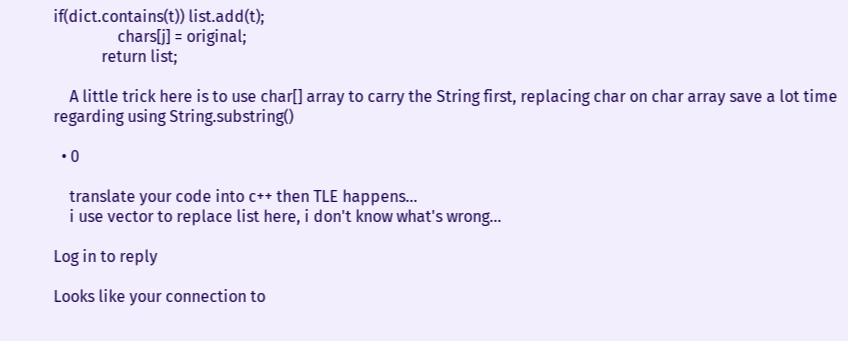if(dict.contains(t)) list.add(t);
                chars[j] = original;
            return list;

    A little trick here is to use char[] array to carry the String first, replacing char on char array save a lot time regarding using String.substring()

  • 0

    translate your code into c++ then TLE happens...
    i use vector to replace list here, i don't know what's wrong...

Log in to reply

Looks like your connection to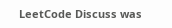LeetCode Discuss was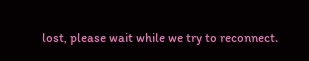lost, please wait while we try to reconnect.